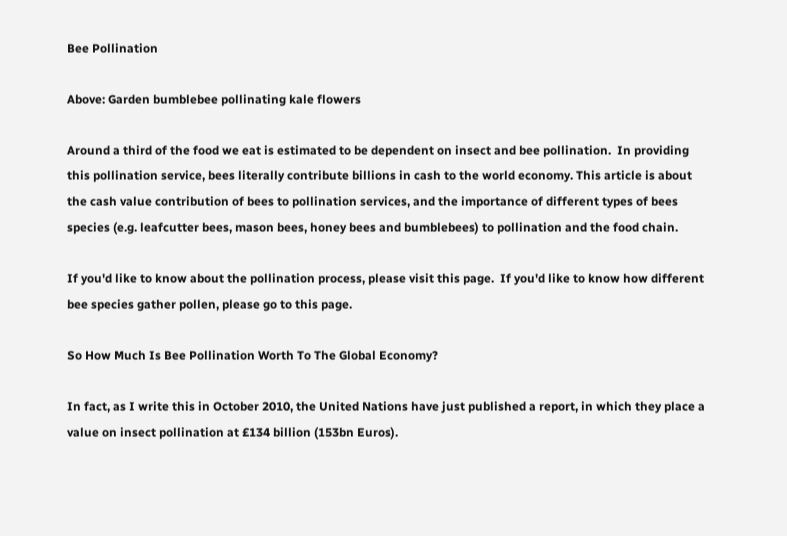Bee Pollination

Above: Garden bumblebee pollinating kale flowers

Around a third of the food we eat is estimated to be dependent on insect and bee pollination.  In providing this pollination service, bees literally contribute billions in cash to the world economy. This article is about the cash value contribution of bees to pollination services, and the importance of different types of bees species (e.g. leafcutter bees, mason bees, honey bees and bumblebees) to pollination and the food chain.

If you'd like to know about the pollination process, please visit this page.  If you'd like to know how different bee species gather pollen, please go to this page.

So How Much Is Bee Pollination Worth To The Global Economy?

In fact, as I write this in October 2010, the United Nations have just published a report, in which they place a value on insect pollination at £134 billion (153bn Euros).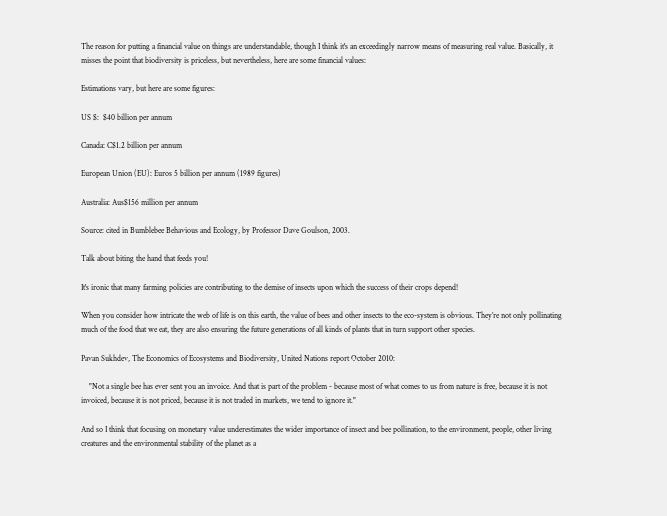The reason for putting a financial value on things are understandable, though I think it's an exceedingly narrow means of measuring real value. Basically, it misses the point that biodiversity is priceless, but nevertheless, here are some financial values:

Estimations vary, but here are some figures:

US $:  $40 billion per annum

Canada: C$1.2 billion per annum

European Union (EU): Euros 5 billion per annum (1989 figures)

Australia: Aus$156 million per annum

Source: cited in Bumblebee Behavious and Ecology, by Professor Dave Goulson, 2003.

Talk about biting the hand that feeds you!

It's ironic that many farming policies are contributing to the demise of insects upon which the success of their crops depend!

When you consider how intricate the web of life is on this earth, the value of bees and other insects to the eco-system is obvious. They’re not only pollinating much of the food that we eat, they are also ensuring the future generations of all kinds of plants that in turn support other species.

Pavan Sukhdev, The Economics of Ecosystems and Biodiversity, United Nations report October 2010:

    "Not a single bee has ever sent you an invoice. And that is part of the problem - because most of what comes to us from nature is free, because it is not invoiced, because it is not priced, because it is not traded in markets, we tend to ignore it."

And so I think that focusing on monetary value underestimates the wider importance of insect and bee pollination, to the environment, people, other living creatures and the environmental stability of the planet as a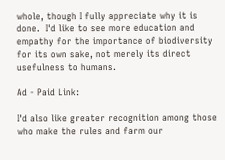whole, though I fully appreciate why it is done.  I'd like to see more education and empathy for the importance of biodiversity for its own sake, not merely its direct usefulness to humans.

Ad - Paid Link:

I'd also like greater recognition among those who make the rules and farm our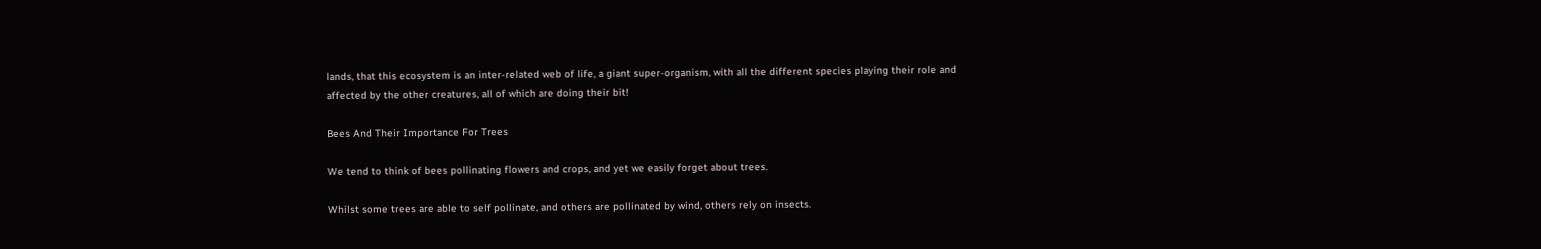lands, that this ecosystem is an inter-related web of life, a giant super-organism, with all the different species playing their role and affected by the other creatures, all of which are doing their bit!

Bees And Their Importance For Trees

We tend to think of bees pollinating flowers and crops, and yet we easily forget about trees.

Whilst some trees are able to self pollinate, and others are pollinated by wind, others rely on insects.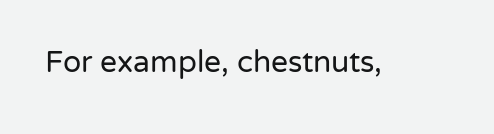For example, chestnuts,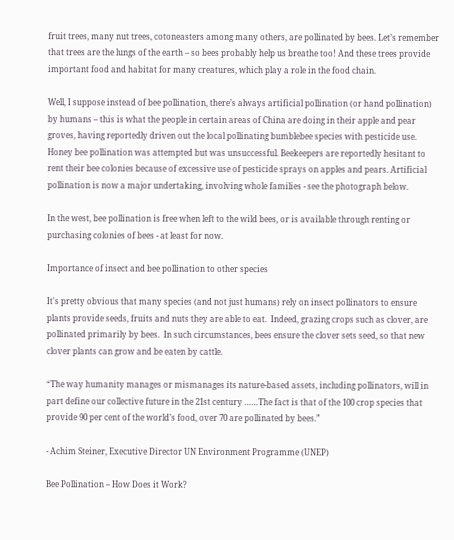fruit trees, many nut trees, cotoneasters among many others, are pollinated by bees. Let’s remember that trees are the lungs of the earth – so bees probably help us breathe too! And these trees provide important food and habitat for many creatures, which play a role in the food chain.

Well, I suppose instead of bee pollination, there’s always artificial pollination (or hand pollination) by humans – this is what the people in certain areas of China are doing in their apple and pear groves, having reportedly driven out the local pollinating bumblebee species with pesticide use. Honey bee pollination was attempted but was unsuccessful. Beekeepers are reportedly hesitant to rent their bee colonies because of excessive use of pesticide sprays on apples and pears. Artificial pollination is now a major undertaking, involving whole families - see the photograph below.

In the west, bee pollination is free when left to the wild bees, or is available through renting or purchasing colonies of bees - at least for now.

Importance of insect and bee pollination to other species

It's pretty obvious that many species (and not just humans) rely on insect pollinators to ensure plants provide seeds, fruits and nuts they are able to eat.  Indeed, grazing crops such as clover, are pollinated primarily by bees.  In such circumstances, bees ensure the clover sets seed, so that new clover plants can grow and be eaten by cattle.

“The way humanity manages or mismanages its nature-based assets, including pollinators, will in part define our collective future in the 21st century ……The fact is that of the 100 crop species that provide 90 per cent of the world’s food, over 70 are pollinated by bees.”

- Achim Steiner, Executive Director UN Environment Programme (UNEP)

Bee Pollination – How Does it Work?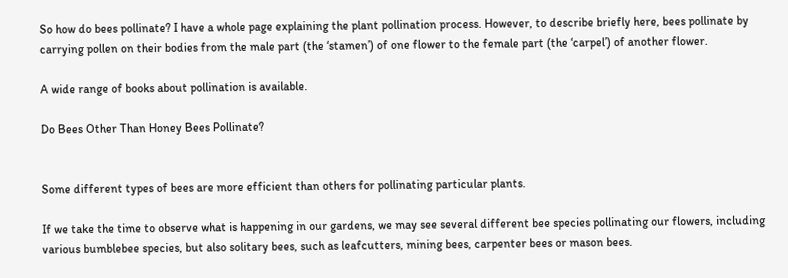So how do bees pollinate? I have a whole page explaining the plant pollination process. However, to describe briefly here, bees pollinate by carrying pollen on their bodies from the male part (the ‘stamen’) of one flower to the female part (the ‘carpel’) of another flower.

A wide range of books about pollination is available.

Do Bees Other Than Honey Bees Pollinate?


Some different types of bees are more efficient than others for pollinating particular plants.

If we take the time to observe what is happening in our gardens, we may see several different bee species pollinating our flowers, including various bumblebee species, but also solitary bees, such as leafcutters, mining bees, carpenter bees or mason bees.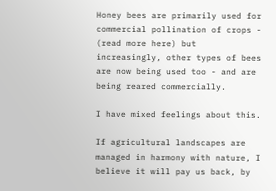Honey bees are primarily used for commercial pollination of crops - (read more here) but increasingly, other types of bees are now being used too - and are being reared commercially.

I have mixed feelings about this.

If agricultural landscapes are managed in harmony with nature, I believe it will pay us back, by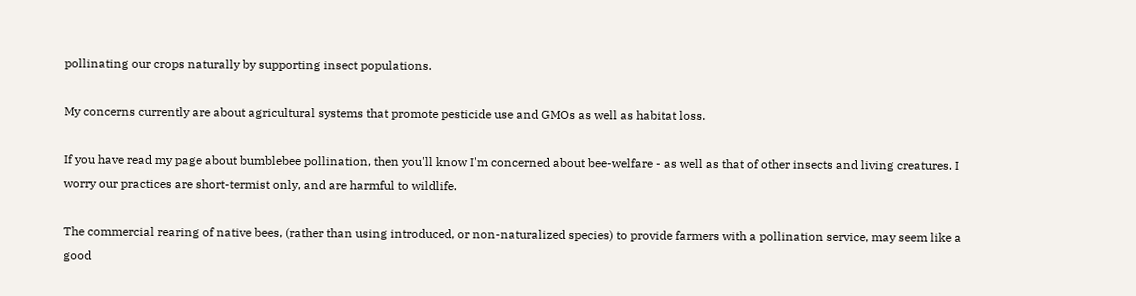pollinating our crops naturally by supporting insect populations.

My concerns currently are about agricultural systems that promote pesticide use and GMOs as well as habitat loss.

If you have read my page about bumblebee pollination, then you'll know I'm concerned about bee-welfare - as well as that of other insects and living creatures. I worry our practices are short-termist only, and are harmful to wildlife.

The commercial rearing of native bees, (rather than using introduced, or non-naturalized species) to provide farmers with a pollination service, may seem like a good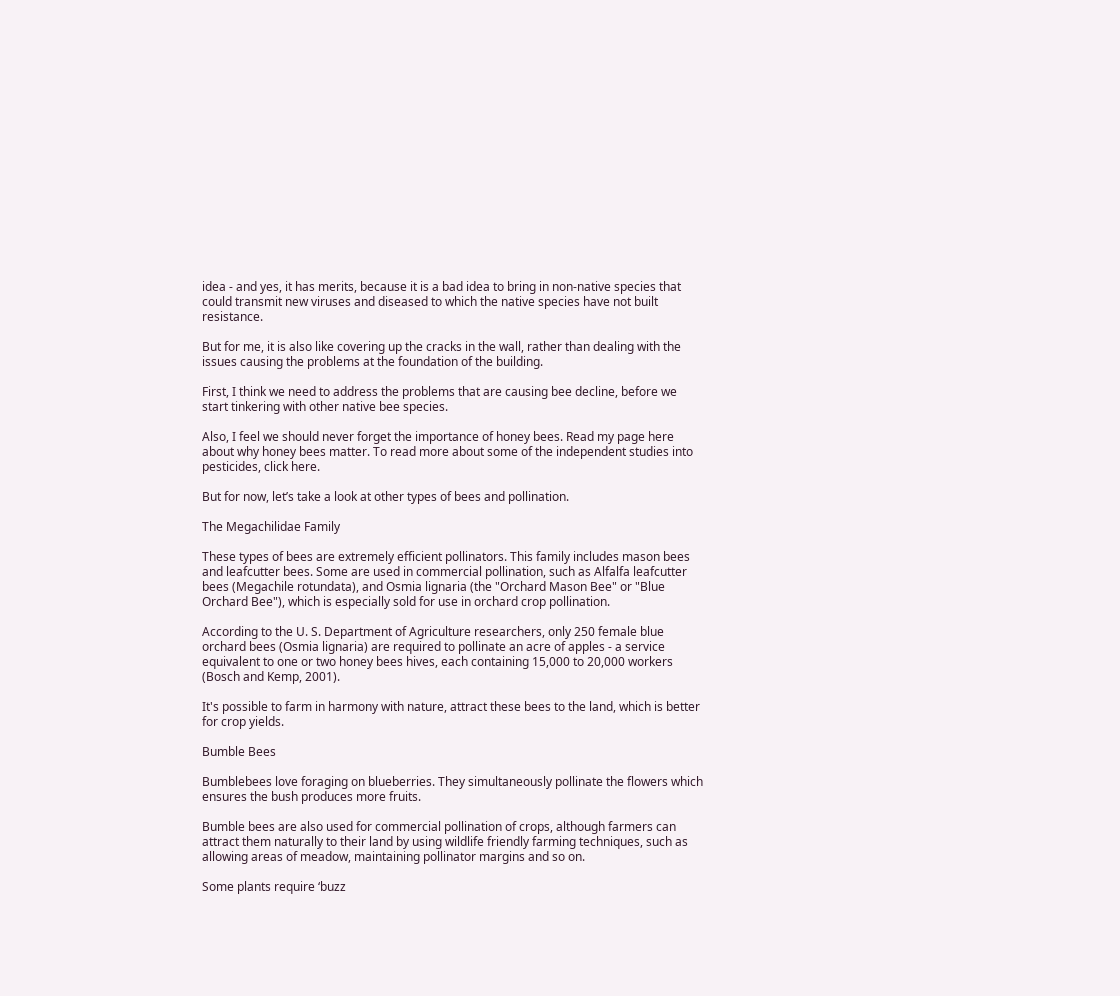idea - and yes, it has merits, because it is a bad idea to bring in non-native species that could transmit new viruses and diseased to which the native species have not built resistance.

But for me, it is also like covering up the cracks in the wall, rather than dealing with the issues causing the problems at the foundation of the building.

First, I think we need to address the problems that are causing bee decline, before we start tinkering with other native bee species.

Also, I feel we should never forget the importance of honey bees. Read my page here about why honey bees matter. To read more about some of the independent studies into pesticides, click here.

But for now, let’s take a look at other types of bees and pollination.

The Megachilidae Family

These types of bees are extremely efficient pollinators. This family includes mason bees and leafcutter bees. Some are used in commercial pollination, such as Alfalfa leafcutter bees (Megachile rotundata), and Osmia lignaria (the "Orchard Mason Bee" or "Blue Orchard Bee"), which is especially sold for use in orchard crop pollination.

According to the U. S. Department of Agriculture researchers, only 250 female blue orchard bees (Osmia lignaria) are required to pollinate an acre of apples - a service equivalent to one or two honey bees hives, each containing 15,000 to 20,000 workers (Bosch and Kemp, 2001).

It's possible to farm in harmony with nature, attract these bees to the land, which is better for crop yields.

Bumble Bees

Bumblebees love foraging on blueberries. They simultaneously pollinate the flowers which ensures the bush produces more fruits.

Bumble bees are also used for commercial pollination of crops, although farmers can attract them naturally to their land by using wildlife friendly farming techniques, such as allowing areas of meadow, maintaining pollinator margins and so on.

Some plants require ‘buzz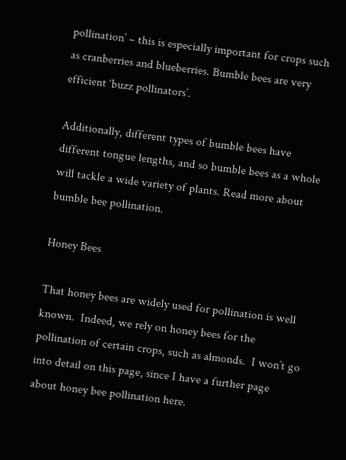pollination’ – this is especially important for crops such as cranberries and blueberries. Bumble bees are very efficient ‘buzz pollinators’.

Additionally, different types of bumble bees have different tongue lengths, and so bumble bees as a whole will tackle a wide variety of plants. Read more about bumble bee pollination.

Honey Bees

That honey bees are widely used for pollination is well known.  Indeed, we rely on honey bees for the pollination of certain crops, such as almonds.  I won’t go into detail on this page, since I have a further page about honey bee pollination here.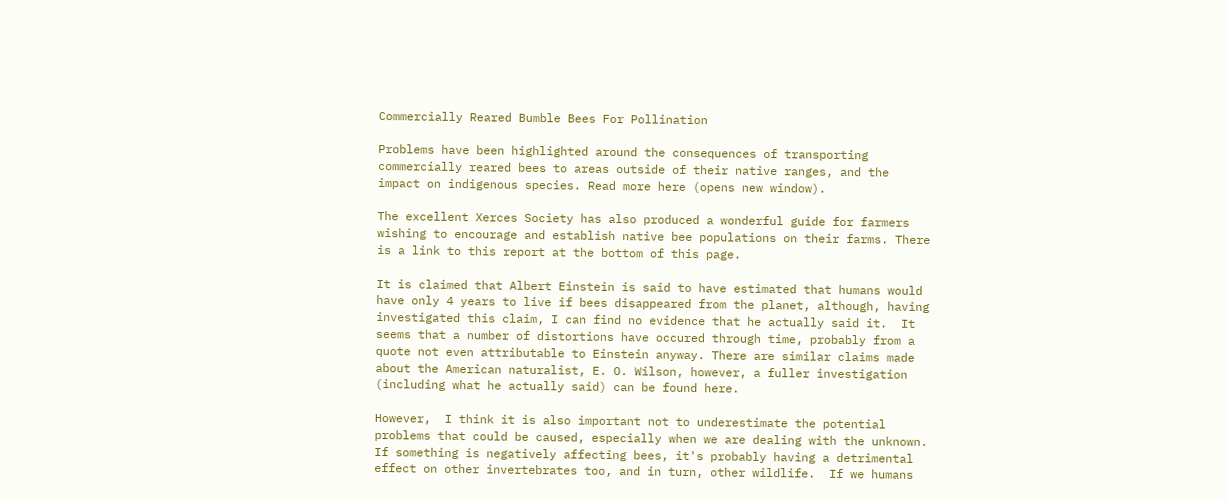Commercially Reared Bumble Bees For Pollination

Problems have been highlighted around the consequences of transporting commercially reared bees to areas outside of their native ranges, and the impact on indigenous species. Read more here (opens new window).

The excellent Xerces Society has also produced a wonderful guide for farmers wishing to encourage and establish native bee populations on their farms. There is a link to this report at the bottom of this page.

It is claimed that Albert Einstein is said to have estimated that humans would have only 4 years to live if bees disappeared from the planet, although, having investigated this claim, I can find no evidence that he actually said it.  It seems that a number of distortions have occured through time, probably from a quote not even attributable to Einstein anyway. There are similar claims made about the American naturalist, E. O. Wilson, however, a fuller investigation (including what he actually said) can be found here.

However,  I think it is also important not to underestimate the potential problems that could be caused, especially when we are dealing with the unknown.  If something is negatively affecting bees, it's probably having a detrimental effect on other invertebrates too, and in turn, other wildlife.  If we humans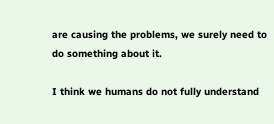are causing the problems, we surely need to do something about it.

I think we humans do not fully understand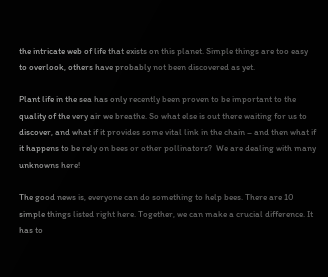the intricate web of life that exists on this planet. Simple things are too easy to overlook, others have probably not been discovered as yet.

Plant life in the sea has only recently been proven to be important to the quality of the very air we breathe. So what else is out there waiting for us to discover, and what if it provides some vital link in the chain – and then what if it happens to be rely on bees or other pollinators?  We are dealing with many unknowns here!

The good news is, everyone can do something to help bees. There are 10 simple things listed right here. Together, we can make a crucial difference. It has to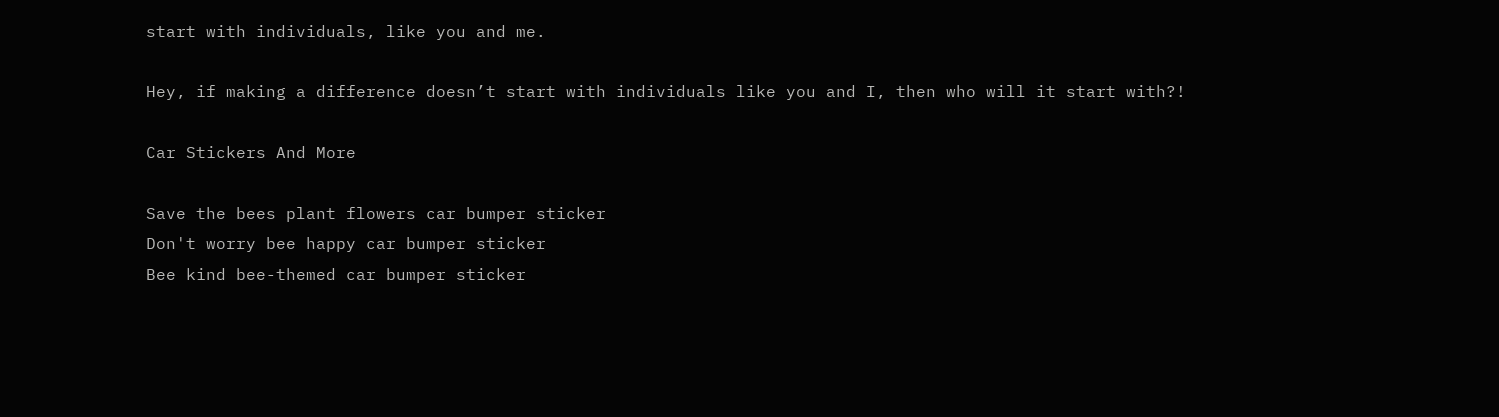start with individuals, like you and me.

Hey, if making a difference doesn’t start with individuals like you and I, then who will it start with?!

Car Stickers And More

Save the bees plant flowers car bumper sticker
Don't worry bee happy car bumper sticker
Bee kind bee-themed car bumper sticker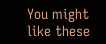You might like these